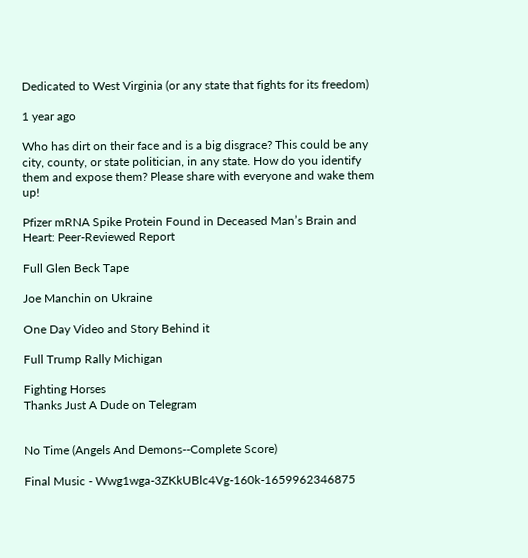Dedicated to West Virginia (or any state that fights for its freedom)

1 year ago

Who has dirt on their face and is a big disgrace? This could be any city, county, or state politician, in any state. How do you identify them and expose them? Please share with everyone and wake them up!

Pfizer mRNA Spike Protein Found in Deceased Man’s Brain and Heart: Peer-Reviewed Report

Full Glen Beck Tape

Joe Manchin on Ukraine

One Day Video and Story Behind it

Full Trump Rally Michigan

Fighting Horses
Thanks Just A Dude on Telegram


No Time (Angels And Demons--Complete Score)

Final Music - Wwg1wga-3ZKkUBlc4Vg-160k-1659962346875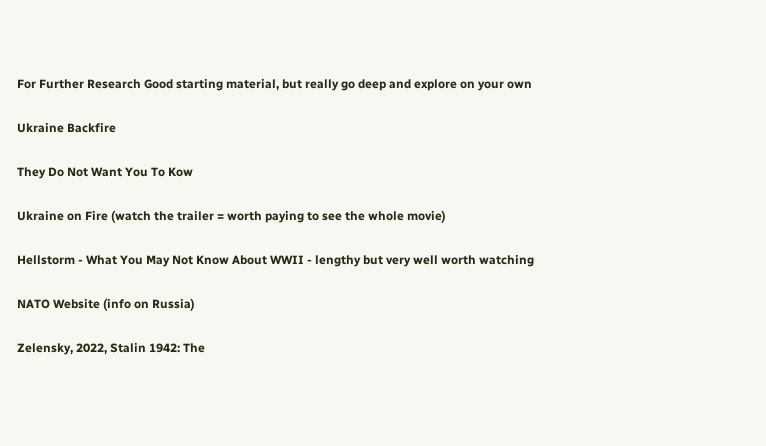For Further Research Good starting material, but really go deep and explore on your own

Ukraine Backfire

They Do Not Want You To Kow

Ukraine on Fire (watch the trailer = worth paying to see the whole movie)

Hellstorm - What You May Not Know About WWII - lengthy but very well worth watching

NATO Website (info on Russia)

Zelensky, 2022, Stalin 1942: The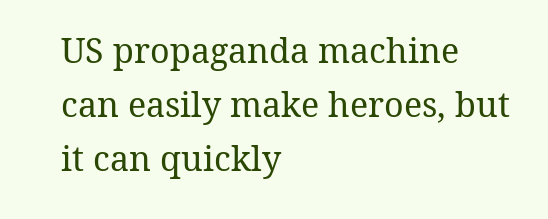US propaganda machine can easily make heroes, but it can quickly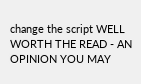change the script WELL WORTH THE READ - AN OPINION YOU MAY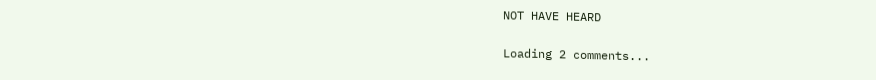NOT HAVE HEARD

Loading 2 comments...